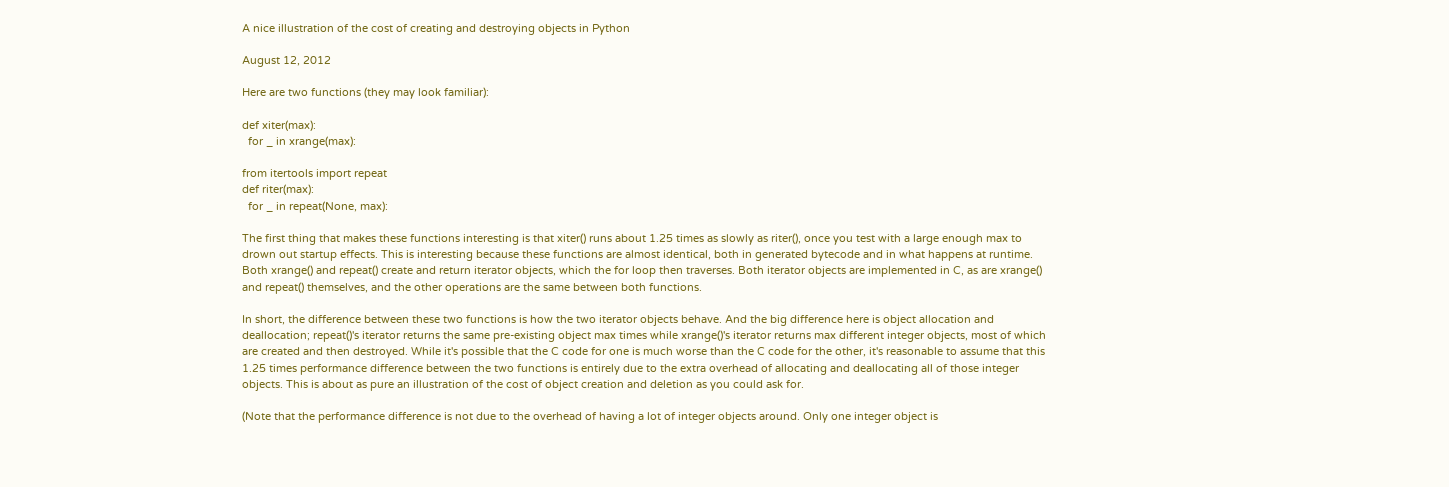A nice illustration of the cost of creating and destroying objects in Python

August 12, 2012

Here are two functions (they may look familiar):

def xiter(max):
  for _ in xrange(max):

from itertools import repeat
def riter(max):
  for _ in repeat(None, max):

The first thing that makes these functions interesting is that xiter() runs about 1.25 times as slowly as riter(), once you test with a large enough max to drown out startup effects. This is interesting because these functions are almost identical, both in generated bytecode and in what happens at runtime. Both xrange() and repeat() create and return iterator objects, which the for loop then traverses. Both iterator objects are implemented in C, as are xrange() and repeat() themselves, and the other operations are the same between both functions.

In short, the difference between these two functions is how the two iterator objects behave. And the big difference here is object allocation and deallocation; repeat()'s iterator returns the same pre-existing object max times while xrange()'s iterator returns max different integer objects, most of which are created and then destroyed. While it's possible that the C code for one is much worse than the C code for the other, it's reasonable to assume that this 1.25 times performance difference between the two functions is entirely due to the extra overhead of allocating and deallocating all of those integer objects. This is about as pure an illustration of the cost of object creation and deletion as you could ask for.

(Note that the performance difference is not due to the overhead of having a lot of integer objects around. Only one integer object is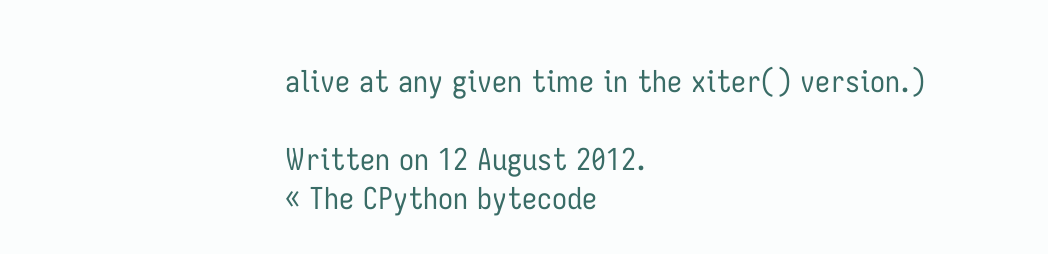alive at any given time in the xiter() version.)

Written on 12 August 2012.
« The CPython bytecode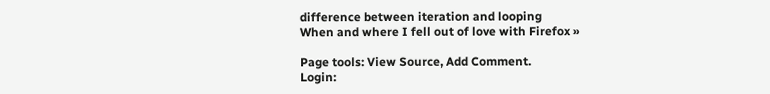difference between iteration and looping
When and where I fell out of love with Firefox »

Page tools: View Source, Add Comment.
Login: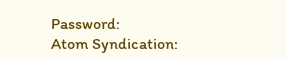Password:
Atom Syndication: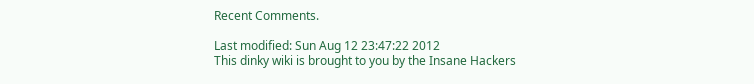Recent Comments.

Last modified: Sun Aug 12 23:47:22 2012
This dinky wiki is brought to you by the Insane Hackers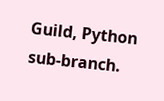Guild, Python sub-branch.